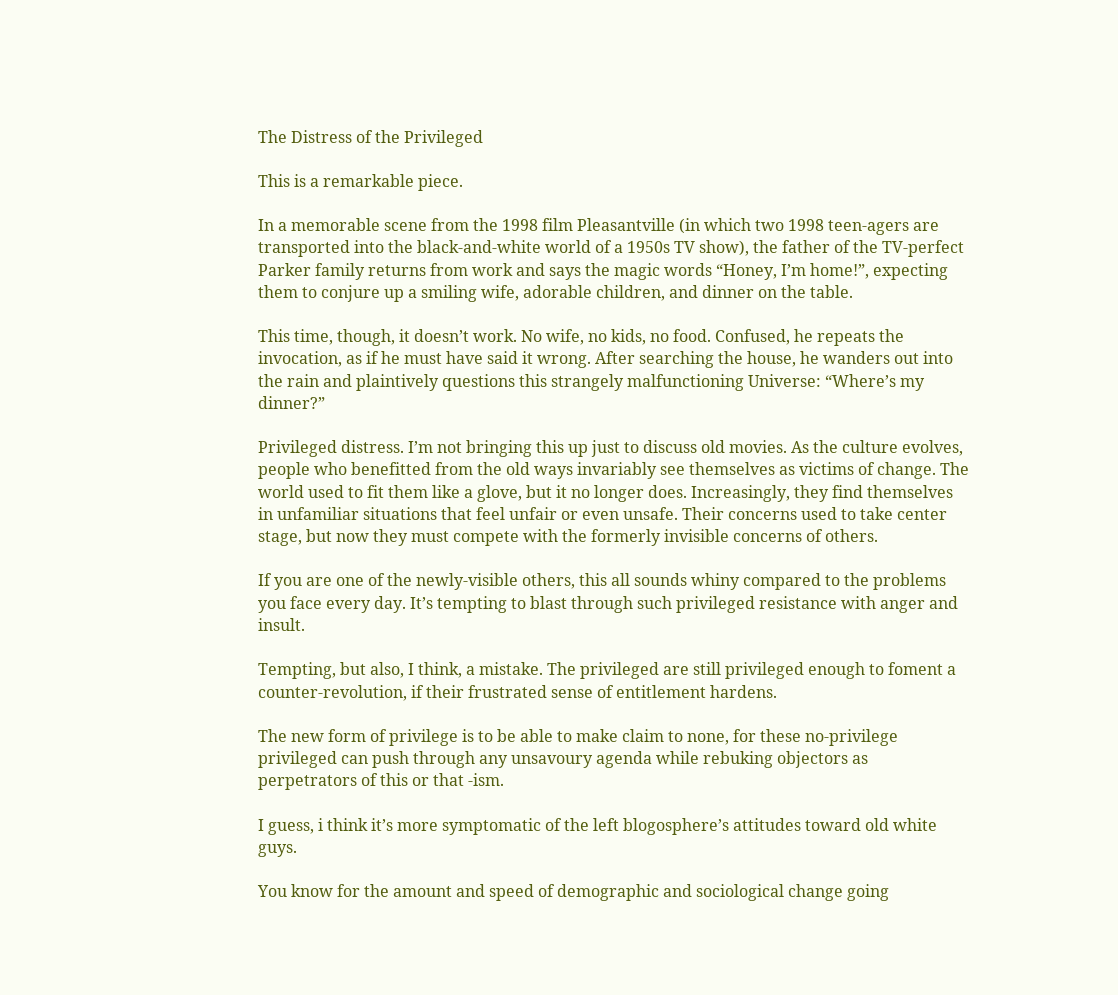The Distress of the Privileged

This is a remarkable piece.

In a memorable scene from the 1998 film Pleasantville (in which two 1998 teen-agers are transported into the black-and-white world of a 1950s TV show), the father of the TV-perfect Parker family returns from work and says the magic words “Honey, I’m home!”, expecting them to conjure up a smiling wife, adorable children, and dinner on the table.

This time, though, it doesn’t work. No wife, no kids, no food. Confused, he repeats the invocation, as if he must have said it wrong. After searching the house, he wanders out into the rain and plaintively questions this strangely malfunctioning Universe: “Where’s my dinner?”

Privileged distress. I’m not bringing this up just to discuss old movies. As the culture evolves, people who benefitted from the old ways invariably see themselves as victims of change. The world used to fit them like a glove, but it no longer does. Increasingly, they find themselves in unfamiliar situations that feel unfair or even unsafe. Their concerns used to take center stage, but now they must compete with the formerly invisible concerns of others.

If you are one of the newly-visible others, this all sounds whiny compared to the problems you face every day. It’s tempting to blast through such privileged resistance with anger and insult.

Tempting, but also, I think, a mistake. The privileged are still privileged enough to foment a counter-revolution, if their frustrated sense of entitlement hardens.

The new form of privilege is to be able to make claim to none, for these no-privilege privileged can push through any unsavoury agenda while rebuking objectors as perpetrators of this or that -ism.

I guess, i think it’s more symptomatic of the left blogosphere’s attitudes toward old white guys.

You know for the amount and speed of demographic and sociological change going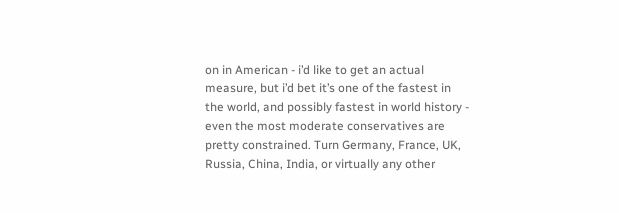on in American - i’d like to get an actual measure, but i’d bet it’s one of the fastest in the world, and possibly fastest in world history - even the most moderate conservatives are pretty constrained. Turn Germany, France, UK, Russia, China, India, or virtually any other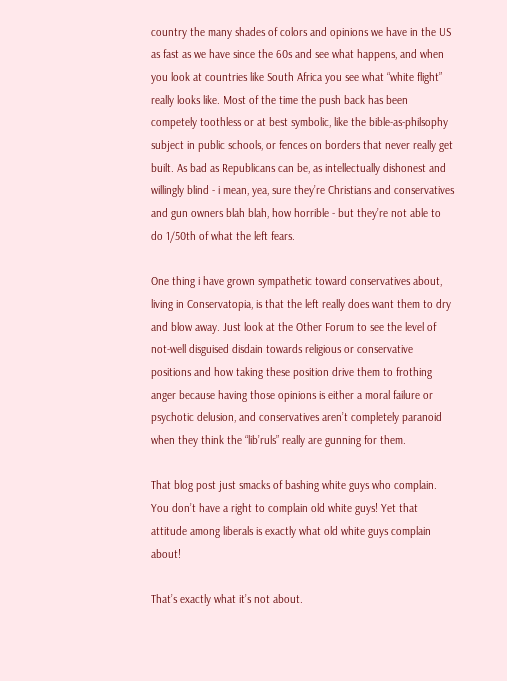country the many shades of colors and opinions we have in the US as fast as we have since the 60s and see what happens, and when you look at countries like South Africa you see what “white flight” really looks like. Most of the time the push back has been competely toothless or at best symbolic, like the bible-as-philsophy subject in public schools, or fences on borders that never really get built. As bad as Republicans can be, as intellectually dishonest and willingly blind - i mean, yea, sure they’re Christians and conservatives and gun owners blah blah, how horrible - but they’re not able to do 1/50th of what the left fears.

One thing i have grown sympathetic toward conservatives about, living in Conservatopia, is that the left really does want them to dry and blow away. Just look at the Other Forum to see the level of not-well disguised disdain towards religious or conservative positions and how taking these position drive them to frothing anger because having those opinions is either a moral failure or psychotic delusion, and conservatives aren’t completely paranoid when they think the “lib’ruls” really are gunning for them.

That blog post just smacks of bashing white guys who complain. You don’t have a right to complain old white guys! Yet that attitude among liberals is exactly what old white guys complain about!

That’s exactly what it’s not about.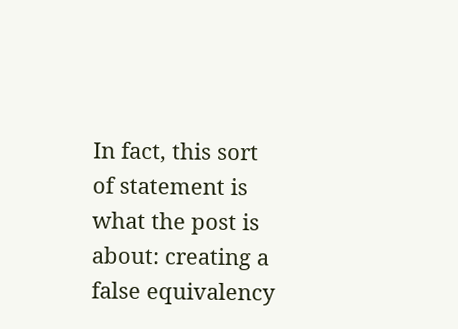In fact, this sort of statement is what the post is about: creating a false equivalency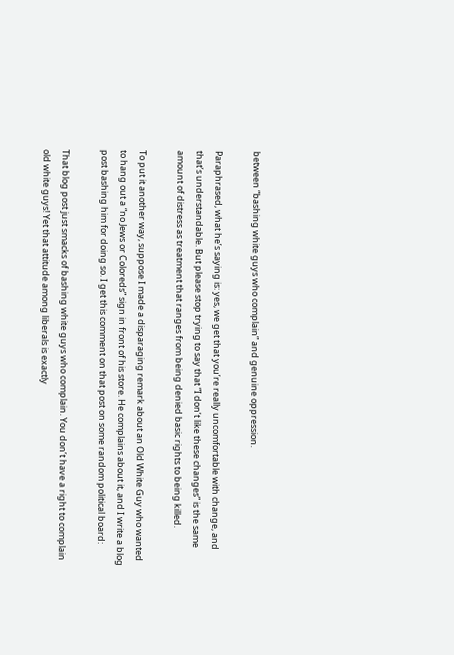between “bashing white guys who complain” and genuine oppression.

Paraphrased, what he’s saying is: yes, we get that you’re really uncomfortable with change, and that’s understandable. But please stop trying to say that “I don’t like these changes” is the same amount of distress as treatment that ranges from being denied basic rights to being killed.

To put it another way, suppose I made a disparaging remark about an Old White Guy who wanted to hang out a “no Jews or Coloreds” sign in front of his store. He complains about it, and I write a blog post bashing him for doing so. I get this comment on that post on some random political board:

That blog post just smacks of bashing white guys who complain. You don’t have a right to complain old white guys! Yet that attitude among liberals is exactly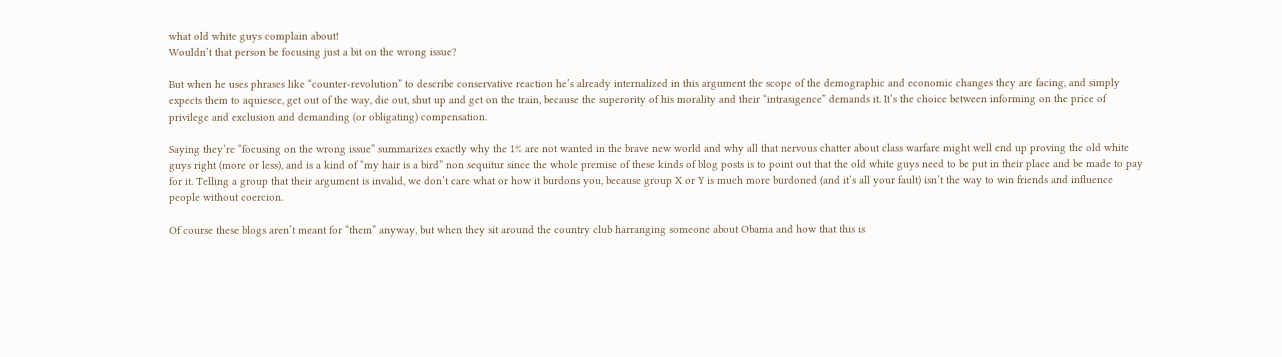what old white guys complain about!
Wouldn’t that person be focusing just a bit on the wrong issue?

But when he uses phrases like “counter-revolution” to describe conservative reaction he’s already internalized in this argument the scope of the demographic and economic changes they are facing, and simply expects them to aquiesce, get out of the way, die out, shut up and get on the train, because the superority of his morality and their “intrasigence” demands it. It’s the choice between informing on the price of privilege and exclusion and demanding (or obligating) compensation.

Saying they’re “focusing on the wrong issue” summarizes exactly why the 1% are not wanted in the brave new world and why all that nervous chatter about class warfare might well end up proving the old white guys right (more or less), and is a kind of “my hair is a bird” non sequitur since the whole premise of these kinds of blog posts is to point out that the old white guys need to be put in their place and be made to pay for it. Telling a group that their argument is invalid, we don’t care what or how it burdons you, because group X or Y is much more burdoned (and it’s all your fault) isn’t the way to win friends and influence people without coercion.

Of course these blogs aren’t meant for “them” anyway, but when they sit around the country club harranging someone about Obama and how that this is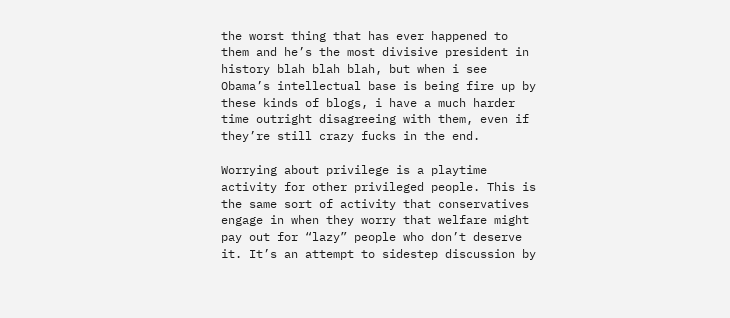the worst thing that has ever happened to them and he’s the most divisive president in history blah blah blah, but when i see Obama’s intellectual base is being fire up by these kinds of blogs, i have a much harder time outright disagreeing with them, even if they’re still crazy fucks in the end.

Worrying about privilege is a playtime activity for other privileged people. This is the same sort of activity that conservatives engage in when they worry that welfare might pay out for “lazy” people who don’t deserve it. It’s an attempt to sidestep discussion by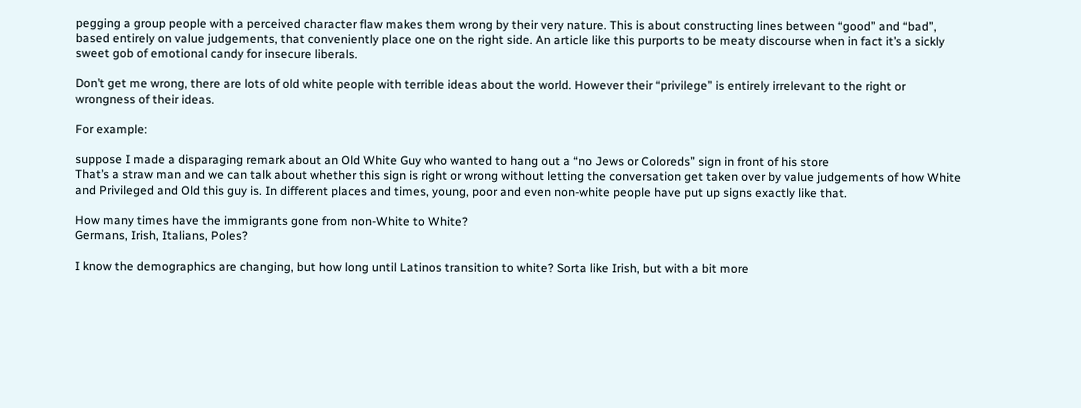pegging a group people with a perceived character flaw makes them wrong by their very nature. This is about constructing lines between “good” and “bad”, based entirely on value judgements, that conveniently place one on the right side. An article like this purports to be meaty discourse when in fact it’s a sickly sweet gob of emotional candy for insecure liberals.

Don’t get me wrong, there are lots of old white people with terrible ideas about the world. However their “privilege” is entirely irrelevant to the right or wrongness of their ideas.

For example:

suppose I made a disparaging remark about an Old White Guy who wanted to hang out a “no Jews or Coloreds” sign in front of his store
That’s a straw man and we can talk about whether this sign is right or wrong without letting the conversation get taken over by value judgements of how White and Privileged and Old this guy is. In different places and times, young, poor and even non-white people have put up signs exactly like that.

How many times have the immigrants gone from non-White to White?
Germans, Irish, Italians, Poles?

I know the demographics are changing, but how long until Latinos transition to white? Sorta like Irish, but with a bit more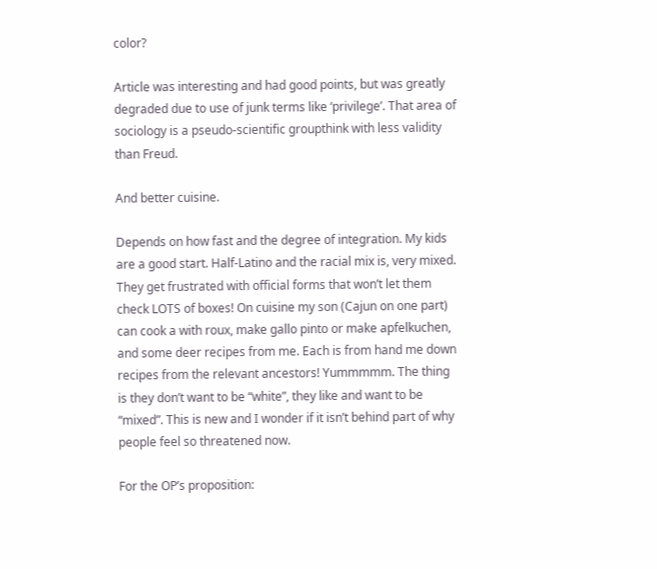color?

Article was interesting and had good points, but was greatly degraded due to use of junk terms like ‘privilege’. That area of sociology is a pseudo-scientific groupthink with less validity than Freud.

And better cuisine.

Depends on how fast and the degree of integration. My kids are a good start. Half-Latino and the racial mix is, very mixed. They get frustrated with official forms that won’t let them check LOTS of boxes! On cuisine my son (Cajun on one part) can cook a with roux, make gallo pinto or make apfelkuchen, and some deer recipes from me. Each is from hand me down recipes from the relevant ancestors! Yummmmm. The thing is they don’t want to be “white”, they like and want to be “mixed”. This is new and I wonder if it isn’t behind part of why people feel so threatened now.

For the OP’s proposition: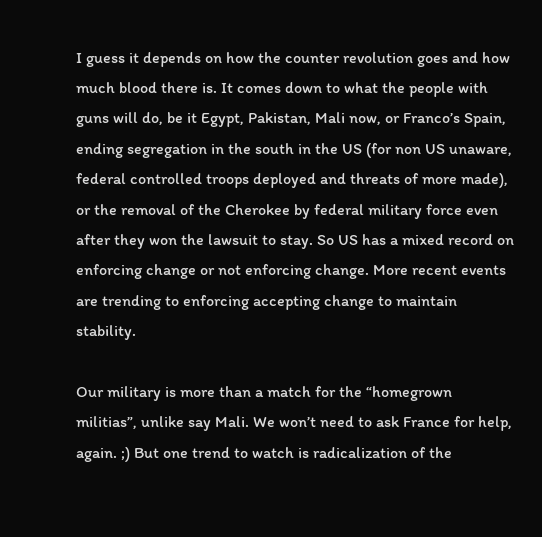I guess it depends on how the counter revolution goes and how much blood there is. It comes down to what the people with guns will do, be it Egypt, Pakistan, Mali now, or Franco’s Spain, ending segregation in the south in the US (for non US unaware, federal controlled troops deployed and threats of more made), or the removal of the Cherokee by federal military force even after they won the lawsuit to stay. So US has a mixed record on enforcing change or not enforcing change. More recent events are trending to enforcing accepting change to maintain stability.

Our military is more than a match for the “homegrown militias”, unlike say Mali. We won’t need to ask France for help, again. ;) But one trend to watch is radicalization of the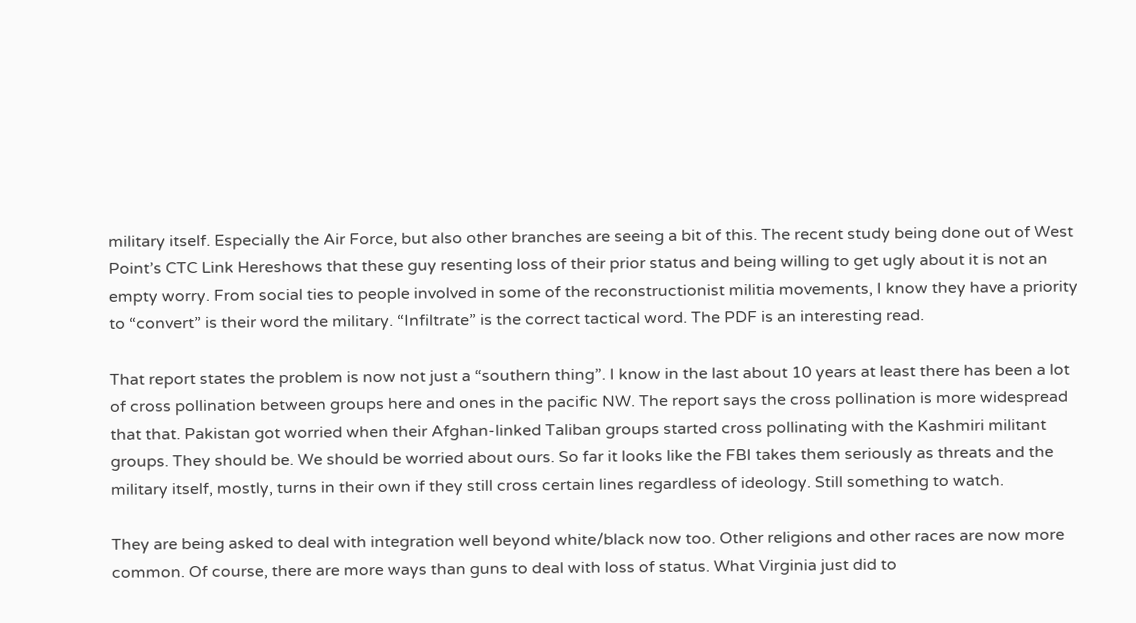military itself. Especially the Air Force, but also other branches are seeing a bit of this. The recent study being done out of West Point’s CTC Link Hereshows that these guy resenting loss of their prior status and being willing to get ugly about it is not an empty worry. From social ties to people involved in some of the reconstructionist militia movements, I know they have a priority to “convert” is their word the military. “Infiltrate” is the correct tactical word. The PDF is an interesting read.

That report states the problem is now not just a “southern thing”. I know in the last about 10 years at least there has been a lot of cross pollination between groups here and ones in the pacific NW. The report says the cross pollination is more widespread that that. Pakistan got worried when their Afghan-linked Taliban groups started cross pollinating with the Kashmiri militant groups. They should be. We should be worried about ours. So far it looks like the FBI takes them seriously as threats and the military itself, mostly, turns in their own if they still cross certain lines regardless of ideology. Still something to watch.

They are being asked to deal with integration well beyond white/black now too. Other religions and other races are now more common. Of course, there are more ways than guns to deal with loss of status. What Virginia just did to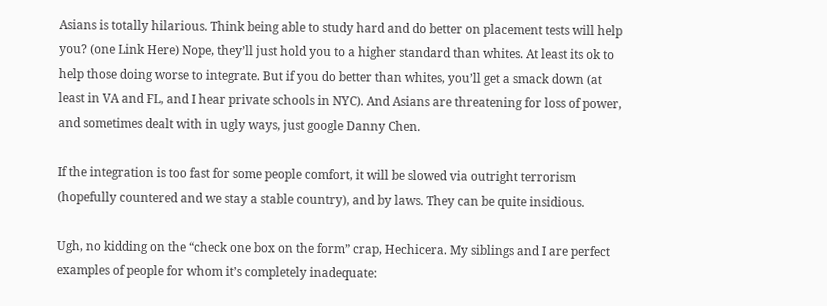Asians is totally hilarious. Think being able to study hard and do better on placement tests will help you? (one Link Here) Nope, they’ll just hold you to a higher standard than whites. At least its ok to help those doing worse to integrate. But if you do better than whites, you’ll get a smack down (at least in VA and FL, and I hear private schools in NYC). And Asians are threatening for loss of power, and sometimes dealt with in ugly ways, just google Danny Chen.

If the integration is too fast for some people comfort, it will be slowed via outright terrorism (hopefully countered and we stay a stable country), and by laws. They can be quite insidious.

Ugh, no kidding on the “check one box on the form” crap, Hechicera. My siblings and I are perfect examples of people for whom it’s completely inadequate: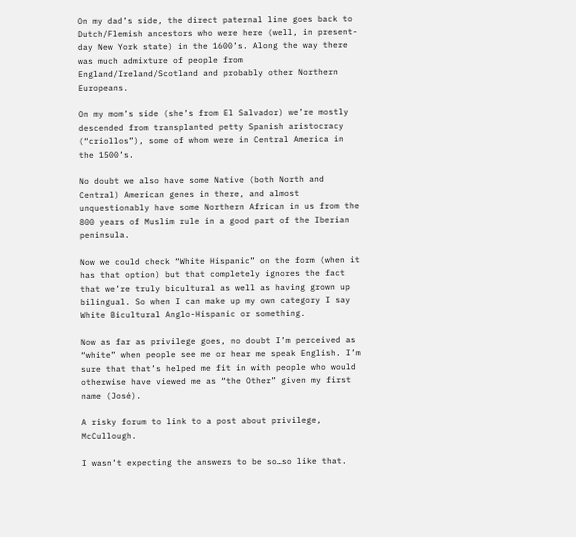On my dad’s side, the direct paternal line goes back to Dutch/Flemish ancestors who were here (well, in present-day New York state) in the 1600’s. Along the way there was much admixture of people from England/Ireland/Scotland and probably other Northern Europeans.

On my mom’s side (she’s from El Salvador) we’re mostly descended from transplanted petty Spanish aristocracy (“criollos”), some of whom were in Central America in the 1500’s.

No doubt we also have some Native (both North and Central) American genes in there, and almost unquestionably have some Northern African in us from the 800 years of Muslim rule in a good part of the Iberian peninsula.

Now we could check “White Hispanic” on the form (when it has that option) but that completely ignores the fact that we’re truly bicultural as well as having grown up bilingual. So when I can make up my own category I say White Bicultural Anglo-Hispanic or something.

Now as far as privilege goes, no doubt I’m perceived as “white” when people see me or hear me speak English. I’m sure that that’s helped me fit in with people who would otherwise have viewed me as “the Other” given my first name (José).

A risky forum to link to a post about privilege, McCullough.

I wasn’t expecting the answers to be so…so like that.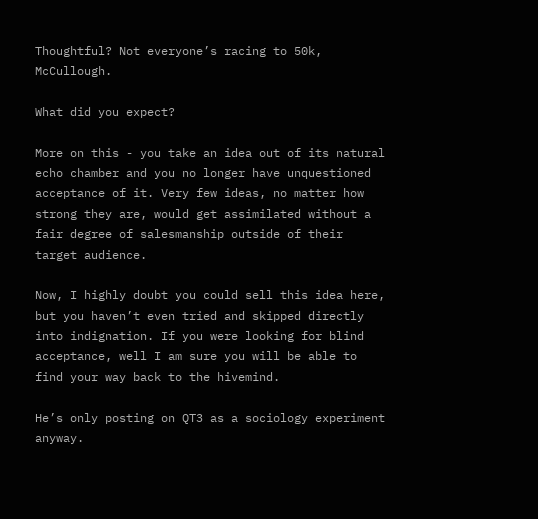Thoughtful? Not everyone’s racing to 50k, McCullough.

What did you expect?

More on this - you take an idea out of its natural echo chamber and you no longer have unquestioned acceptance of it. Very few ideas, no matter how strong they are, would get assimilated without a fair degree of salesmanship outside of their target audience.

Now, I highly doubt you could sell this idea here, but you haven’t even tried and skipped directly into indignation. If you were looking for blind acceptance, well I am sure you will be able to find your way back to the hivemind.

He’s only posting on QT3 as a sociology experiment anyway.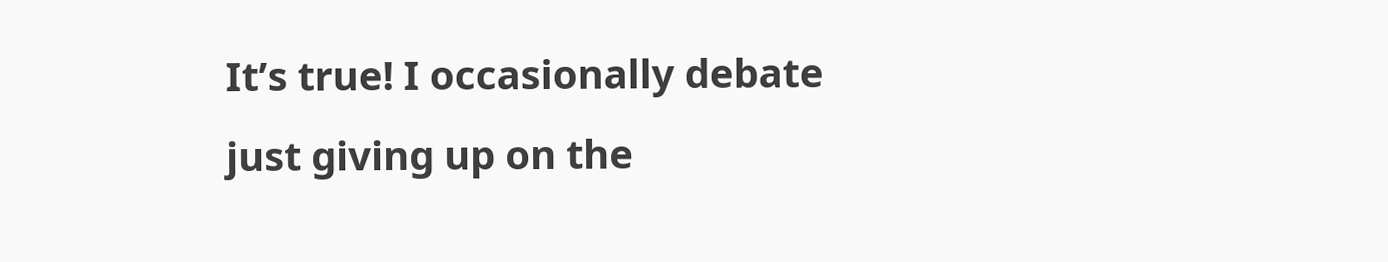It’s true! I occasionally debate just giving up on the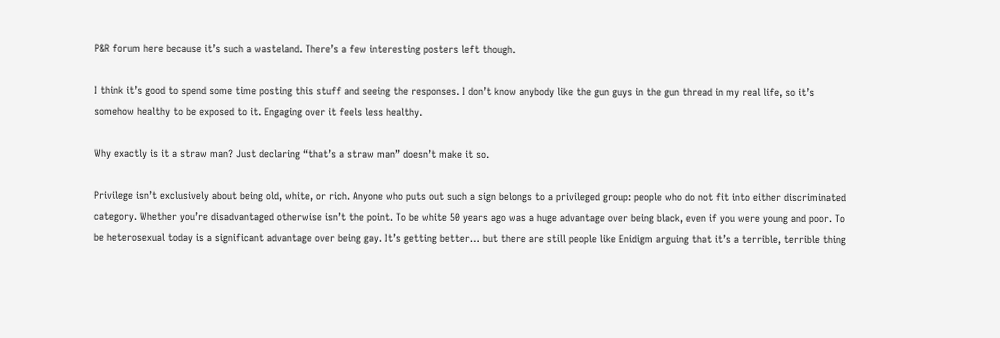P&R forum here because it’s such a wasteland. There’s a few interesting posters left though.

I think it’s good to spend some time posting this stuff and seeing the responses. I don’t know anybody like the gun guys in the gun thread in my real life, so it’s somehow healthy to be exposed to it. Engaging over it feels less healthy.

Why exactly is it a straw man? Just declaring “that’s a straw man” doesn’t make it so.

Privilege isn’t exclusively about being old, white, or rich. Anyone who puts out such a sign belongs to a privileged group: people who do not fit into either discriminated category. Whether you’re disadvantaged otherwise isn’t the point. To be white 50 years ago was a huge advantage over being black, even if you were young and poor. To be heterosexual today is a significant advantage over being gay. It’s getting better… but there are still people like Enidigm arguing that it’s a terrible, terrible thing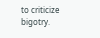to criticize bigotry.